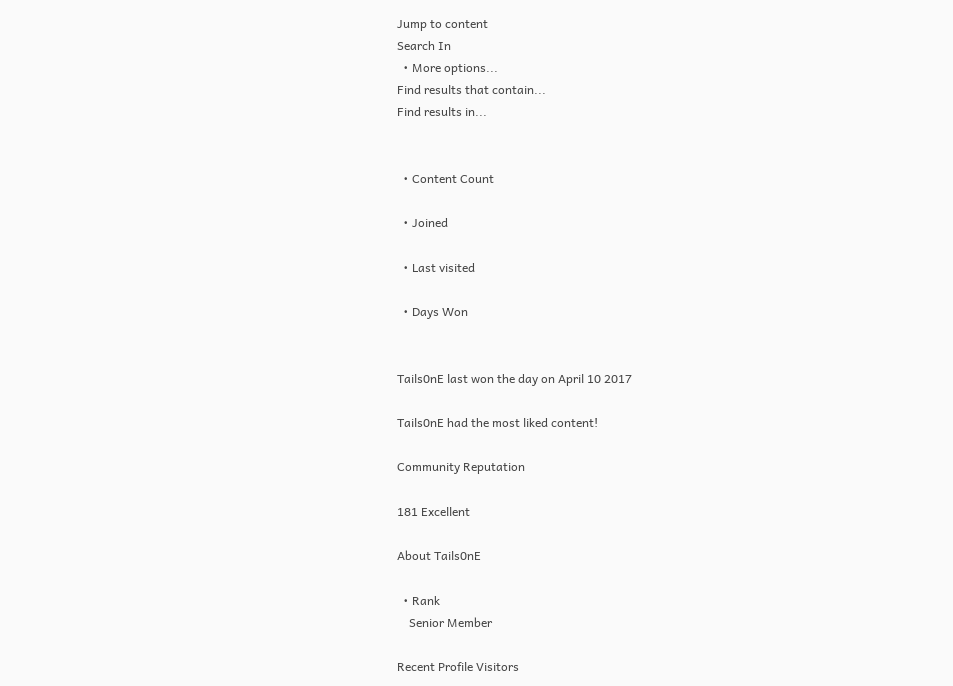Jump to content
Search In
  • More options...
Find results that contain...
Find results in...


  • Content Count

  • Joined

  • Last visited

  • Days Won


Tails0nE last won the day on April 10 2017

Tails0nE had the most liked content!

Community Reputation

181 Excellent

About Tails0nE

  • Rank
    Senior Member

Recent Profile Visitors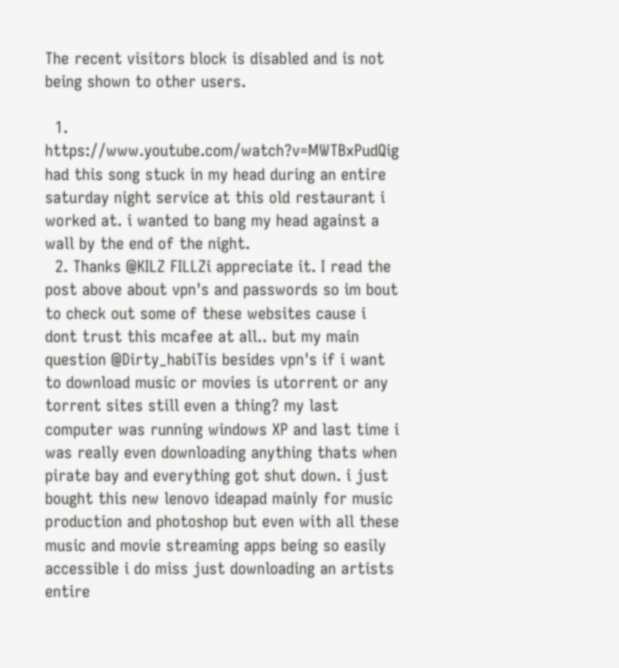The recent visitors block is disabled and is not being shown to other users.

  1. https://www.youtube.com/watch?v=MWTBxPudQig had this song stuck in my head during an entire saturday night service at this old restaurant i worked at. i wanted to bang my head against a wall by the end of the night.
  2. Thanks @KILZ FILLZi appreciate it. I read the post above about vpn's and passwords so im bout to check out some of these websites cause i dont trust this mcafee at all.. but my main question @Dirty_habiTis besides vpn's if i want to download music or movies is utorrent or any torrent sites still even a thing? my last computer was running windows XP and last time i was really even downloading anything thats when pirate bay and everything got shut down. i just bought this new lenovo ideapad mainly for music production and photoshop but even with all these music and movie streaming apps being so easily accessible i do miss just downloading an artists entire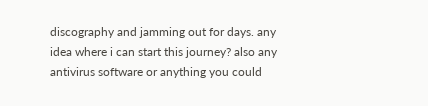discography and jamming out for days. any idea where i can start this journey? also any antivirus software or anything you could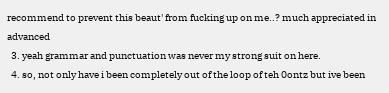recommend to prevent this beaut' from fucking up on me..? much appreciated in advanced
  3. yeah grammar and punctuation was never my strong suit on here.
  4. so, not only have i been completely out of the loop of teh 0ontz but ive been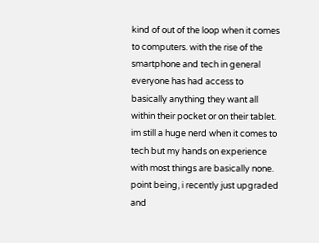kind of out of the loop when it comes to computers. with the rise of the smartphone and tech in general everyone has had access to basically anything they want all within their pocket or on their tablet. im still a huge nerd when it comes to tech but my hands on experience with most things are basically none. point being, i recently just upgraded and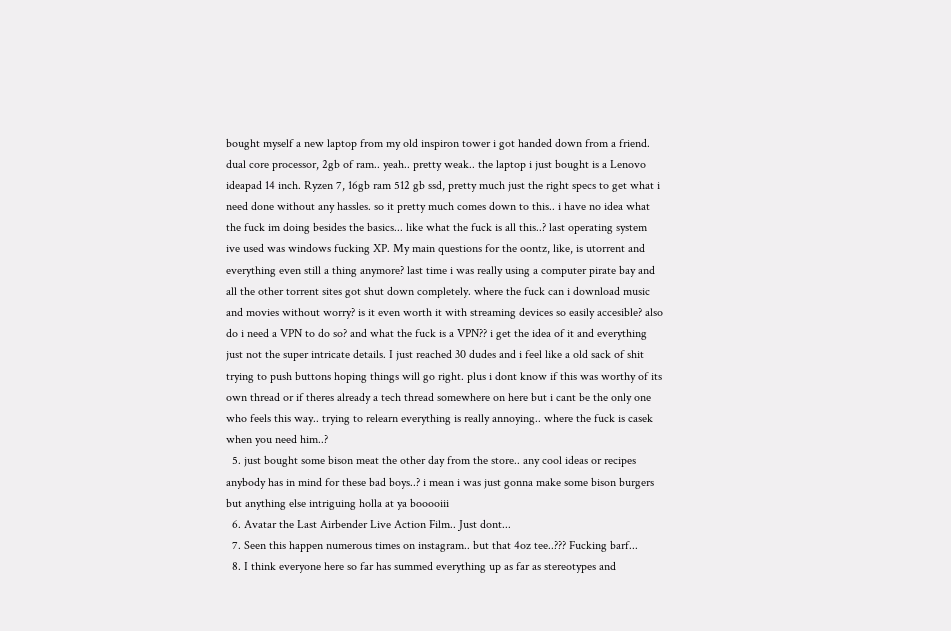bought myself a new laptop from my old inspiron tower i got handed down from a friend. dual core processor, 2gb of ram.. yeah.. pretty weak.. the laptop i just bought is a Lenovo ideapad 14 inch. Ryzen 7, 16gb ram 512 gb ssd, pretty much just the right specs to get what i need done without any hassles. so it pretty much comes down to this.. i have no idea what the fuck im doing besides the basics... like what the fuck is all this..? last operating system ive used was windows fucking XP. My main questions for the oontz, like, is utorrent and everything even still a thing anymore? last time i was really using a computer pirate bay and all the other torrent sites got shut down completely. where the fuck can i download music and movies without worry? is it even worth it with streaming devices so easily accesible? also do i need a VPN to do so? and what the fuck is a VPN?? i get the idea of it and everything just not the super intricate details. I just reached 30 dudes and i feel like a old sack of shit trying to push buttons hoping things will go right. plus i dont know if this was worthy of its own thread or if theres already a tech thread somewhere on here but i cant be the only one who feels this way.. trying to relearn everything is really annoying.. where the fuck is casek when you need him..?
  5. just bought some bison meat the other day from the store.. any cool ideas or recipes anybody has in mind for these bad boys..? i mean i was just gonna make some bison burgers but anything else intriguing holla at ya booooiii
  6. Avatar the Last Airbender Live Action Film.. Just dont...
  7. Seen this happen numerous times on instagram.. but that 4oz tee..??? Fucking barf...
  8. I think everyone here so far has summed everything up as far as stereotypes and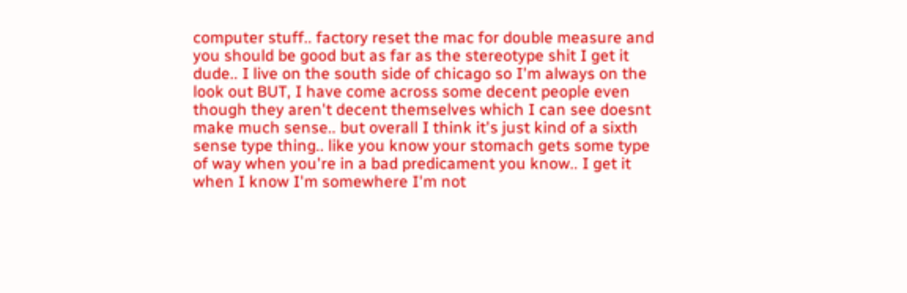computer stuff.. factory reset the mac for double measure and you should be good but as far as the stereotype shit I get it dude.. I live on the south side of chicago so I'm always on the look out BUT, I have come across some decent people even though they aren't decent themselves which I can see doesnt make much sense.. but overall I think it's just kind of a sixth sense type thing.. like you know your stomach gets some type of way when you're in a bad predicament you know.. I get it when I know I'm somewhere I'm not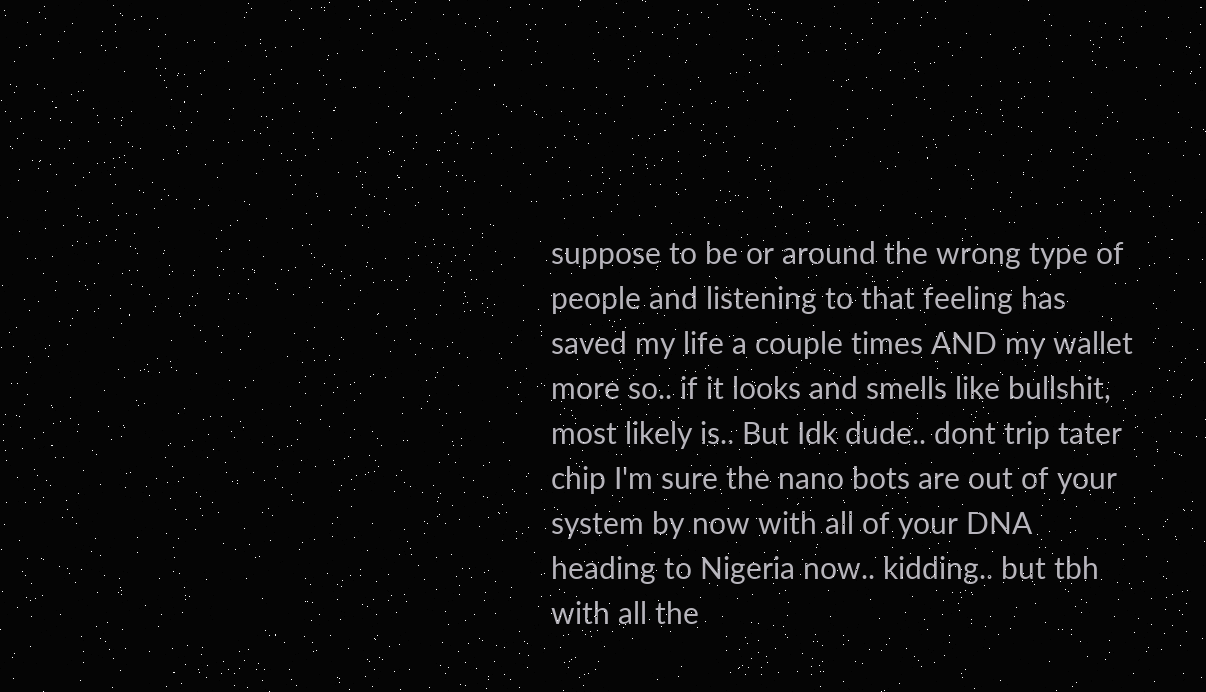suppose to be or around the wrong type of people and listening to that feeling has saved my life a couple times AND my wallet more so.. if it looks and smells like bullshit, most likely is.. But Idk dude.. dont trip tater chip I'm sure the nano bots are out of your system by now with all of your DNA heading to Nigeria now.. kidding.. but tbh with all the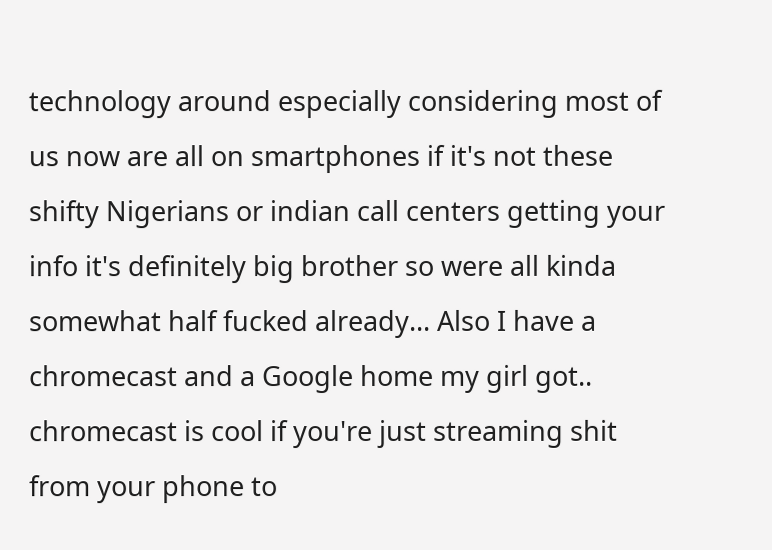technology around especially considering most of us now are all on smartphones if it's not these shifty Nigerians or indian call centers getting your info it's definitely big brother so were all kinda somewhat half fucked already... Also I have a chromecast and a Google home my girl got.. chromecast is cool if you're just streaming shit from your phone to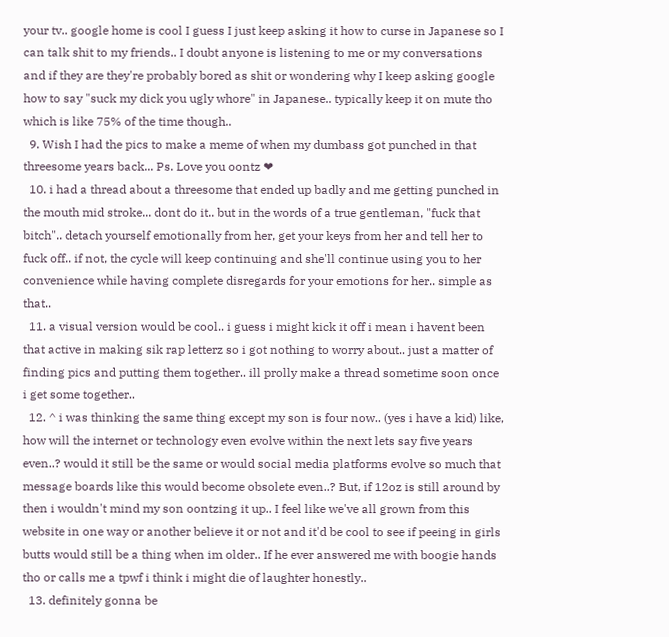your tv.. google home is cool I guess I just keep asking it how to curse in Japanese so I can talk shit to my friends.. I doubt anyone is listening to me or my conversations and if they are they're probably bored as shit or wondering why I keep asking google how to say "suck my dick you ugly whore" in Japanese.. typically keep it on mute tho which is like 75% of the time though..
  9. Wish I had the pics to make a meme of when my dumbass got punched in that threesome years back... Ps. Love you oontz ❤
  10. i had a thread about a threesome that ended up badly and me getting punched in the mouth mid stroke... dont do it.. but in the words of a true gentleman, "fuck that bitch".. detach yourself emotionally from her, get your keys from her and tell her to fuck off.. if not, the cycle will keep continuing and she'll continue using you to her convenience while having complete disregards for your emotions for her.. simple as that..
  11. a visual version would be cool.. i guess i might kick it off i mean i havent been that active in making sik rap letterz so i got nothing to worry about.. just a matter of finding pics and putting them together.. ill prolly make a thread sometime soon once i get some together..
  12. ^ i was thinking the same thing except my son is four now.. (yes i have a kid) like, how will the internet or technology even evolve within the next lets say five years even..? would it still be the same or would social media platforms evolve so much that message boards like this would become obsolete even..? But, if 12oz is still around by then i wouldn't mind my son oontzing it up.. I feel like we've all grown from this website in one way or another believe it or not and it'd be cool to see if peeing in girls butts would still be a thing when im older.. If he ever answered me with boogie hands tho or calls me a tpwf i think i might die of laughter honestly..
  13. definitely gonna be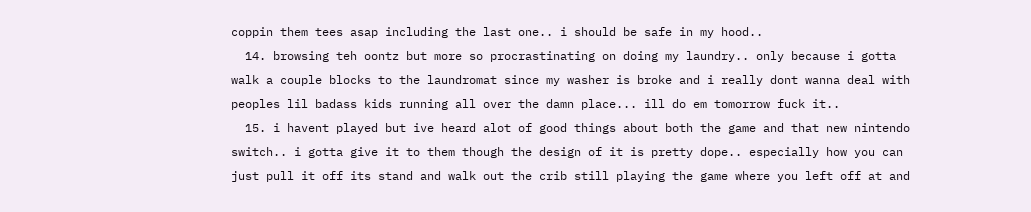coppin them tees asap including the last one.. i should be safe in my hood..
  14. browsing teh oontz but more so procrastinating on doing my laundry.. only because i gotta walk a couple blocks to the laundromat since my washer is broke and i really dont wanna deal with peoples lil badass kids running all over the damn place... ill do em tomorrow fuck it..
  15. i havent played but ive heard alot of good things about both the game and that new nintendo switch.. i gotta give it to them though the design of it is pretty dope.. especially how you can just pull it off its stand and walk out the crib still playing the game where you left off at and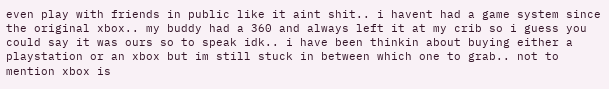even play with friends in public like it aint shit.. i havent had a game system since the original xbox.. my buddy had a 360 and always left it at my crib so i guess you could say it was ours so to speak idk.. i have been thinkin about buying either a playstation or an xbox but im still stuck in between which one to grab.. not to mention xbox is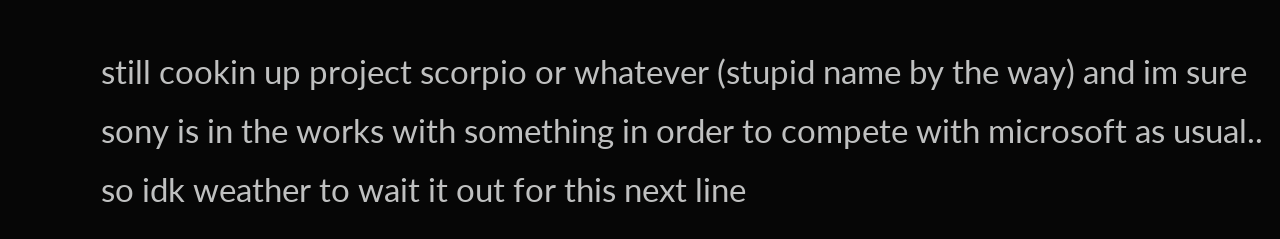still cookin up project scorpio or whatever (stupid name by the way) and im sure sony is in the works with something in order to compete with microsoft as usual.. so idk weather to wait it out for this next line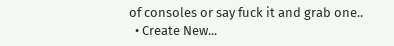of consoles or say fuck it and grab one..
  • Create New...